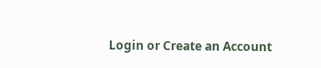Login or Create an Account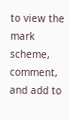to view the mark scheme, comment, and add to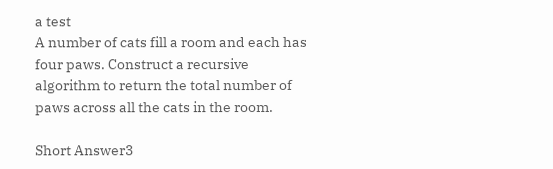a test
A number of cats fill a room and each has four paws. Construct a recursive algorithm to return the total number of paws across all the cats in the room.

Short Answer3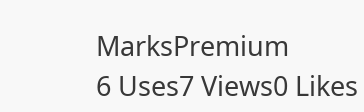MarksPremium
6 Uses7 Views0 Likes